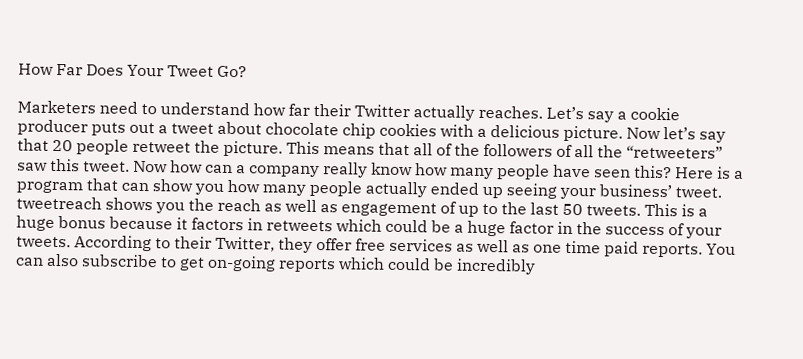How Far Does Your Tweet Go?

Marketers need to understand how far their Twitter actually reaches. Let’s say a cookie producer puts out a tweet about chocolate chip cookies with a delicious picture. Now let’s say that 20 people retweet the picture. This means that all of the followers of all the “retweeters” saw this tweet. Now how can a company really know how many people have seen this? Here is a program that can show you how many people actually ended up seeing your business’ tweet. tweetreach shows you the reach as well as engagement of up to the last 50 tweets. This is a huge bonus because it factors in retweets which could be a huge factor in the success of your tweets. According to their Twitter, they offer free services as well as one time paid reports. You can also subscribe to get on-going reports which could be incredibly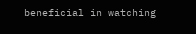beneficial in watching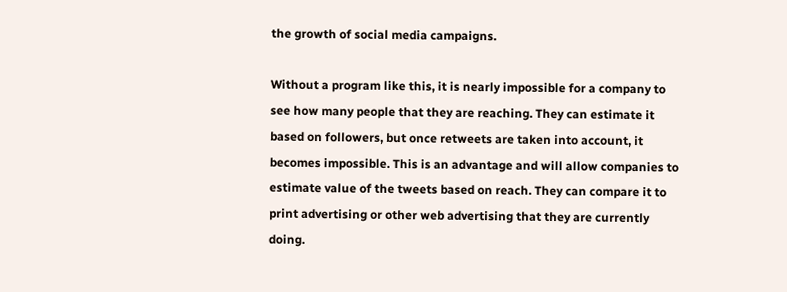the growth of social media campaigns.

Without a program like this, it is nearly impossible for a company to see how many people that they are reaching. They can estimate it based on followers, but once retweets are taken into account, it becomes impossible. This is an advantage and will allow companies to estimate value of the tweets based on reach. They can compare it to print advertising or other web advertising that they are currently doing.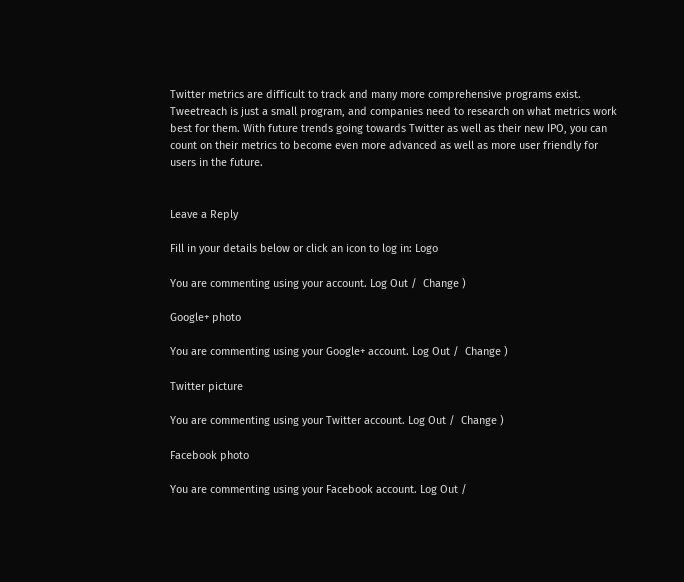Twitter metrics are difficult to track and many more comprehensive programs exist. Tweetreach is just a small program, and companies need to research on what metrics work best for them. With future trends going towards Twitter as well as their new IPO, you can count on their metrics to become even more advanced as well as more user friendly for users in the future.


Leave a Reply

Fill in your details below or click an icon to log in: Logo

You are commenting using your account. Log Out /  Change )

Google+ photo

You are commenting using your Google+ account. Log Out /  Change )

Twitter picture

You are commenting using your Twitter account. Log Out /  Change )

Facebook photo

You are commenting using your Facebook account. Log Out /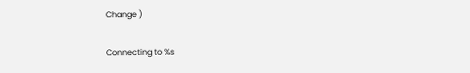Change )

Connecting to %s